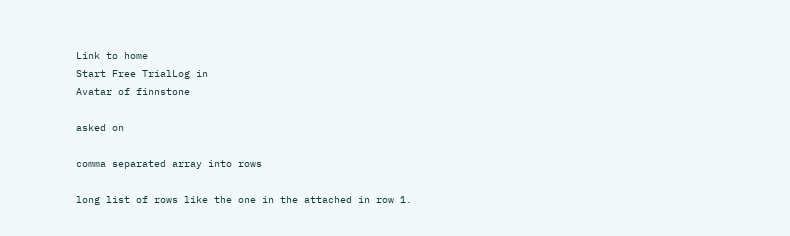Link to home
Start Free TrialLog in
Avatar of finnstone

asked on

comma separated array into rows

long list of rows like the one in the attached in row 1.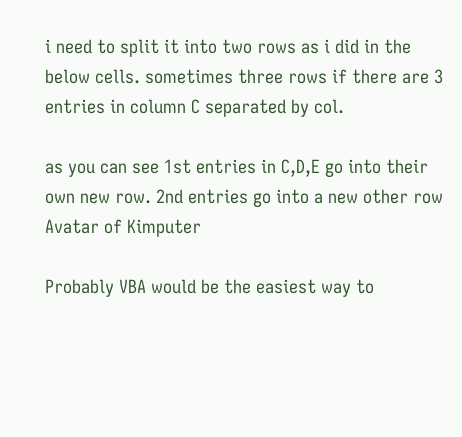i need to split it into two rows as i did in the below cells. sometimes three rows if there are 3 entries in column C separated by col.

as you can see 1st entries in C,D,E go into their own new row. 2nd entries go into a new other row
Avatar of Kimputer

Probably VBA would be the easiest way to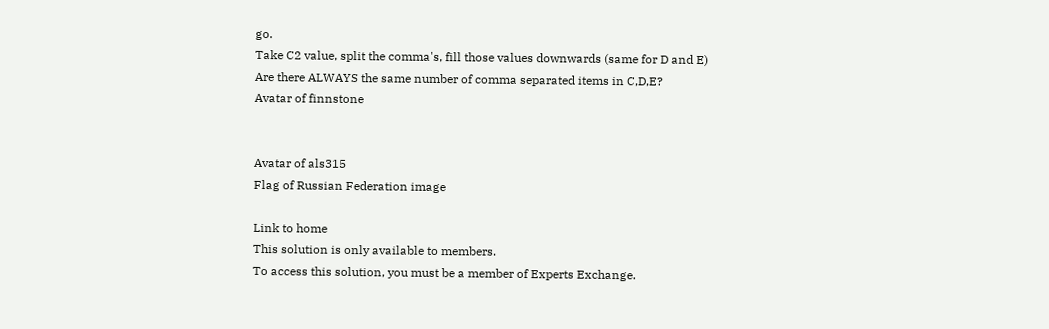go.
Take C2 value, split the comma's, fill those values downwards (same for D and E)
Are there ALWAYS the same number of comma separated items in C,D,E?
Avatar of finnstone


Avatar of als315
Flag of Russian Federation image

Link to home
This solution is only available to members.
To access this solution, you must be a member of Experts Exchange.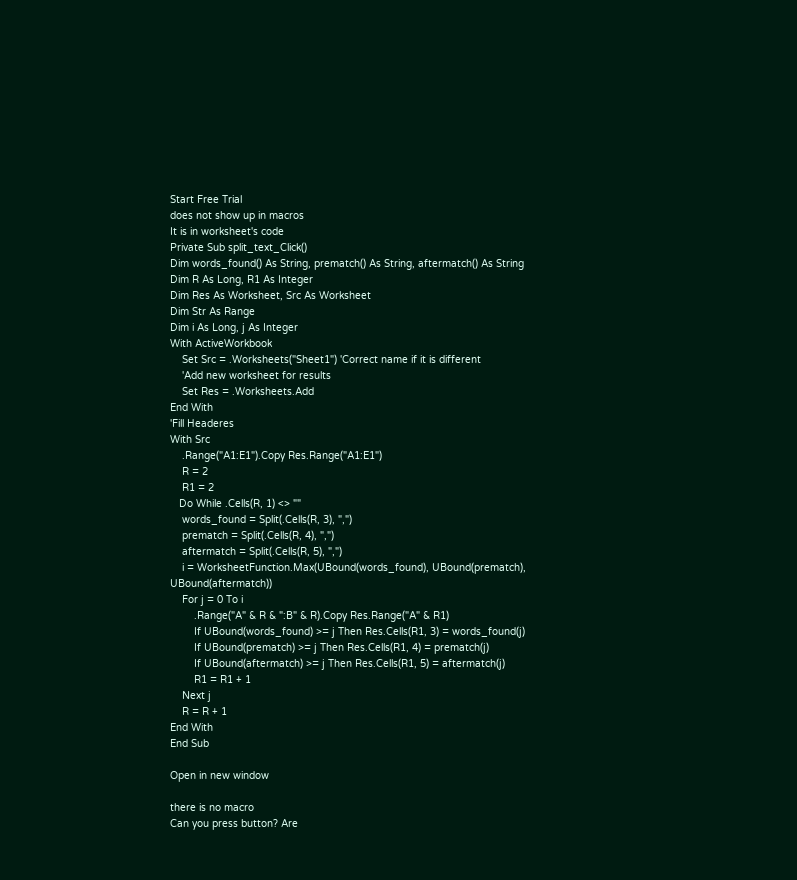Start Free Trial
does not show up in macros
It is in worksheet's code
Private Sub split_text_Click()
Dim words_found() As String, prematch() As String, aftermatch() As String
Dim R As Long, R1 As Integer
Dim Res As Worksheet, Src As Worksheet
Dim Str As Range
Dim i As Long, j As Integer
With ActiveWorkbook
    Set Src = .Worksheets("Sheet1") 'Correct name if it is different
    'Add new worksheet for results
    Set Res = .Worksheets.Add
End With
'Fill Headeres
With Src
    .Range("A1:E1").Copy Res.Range("A1:E1")
    R = 2
    R1 = 2
   Do While .Cells(R, 1) <> ""
    words_found = Split(.Cells(R, 3), ",")
    prematch = Split(.Cells(R, 4), ",")
    aftermatch = Split(.Cells(R, 5), ",")
    i = WorksheetFunction.Max(UBound(words_found), UBound(prematch), UBound(aftermatch))
    For j = 0 To i
        .Range("A" & R & ":B" & R).Copy Res.Range("A" & R1)
        If UBound(words_found) >= j Then Res.Cells(R1, 3) = words_found(j)
        If UBound(prematch) >= j Then Res.Cells(R1, 4) = prematch(j)
        If UBound(aftermatch) >= j Then Res.Cells(R1, 5) = aftermatch(j)
        R1 = R1 + 1
    Next j
    R = R + 1
End With
End Sub

Open in new window

there is no macro
Can you press button? Are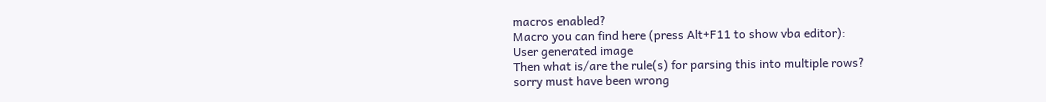macros enabled?
Macro you can find here (press Alt+F11 to show vba editor):
User generated image
Then what is/are the rule(s) for parsing this into multiple rows?
sorry must have been wrong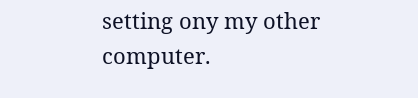setting ony my other computer.